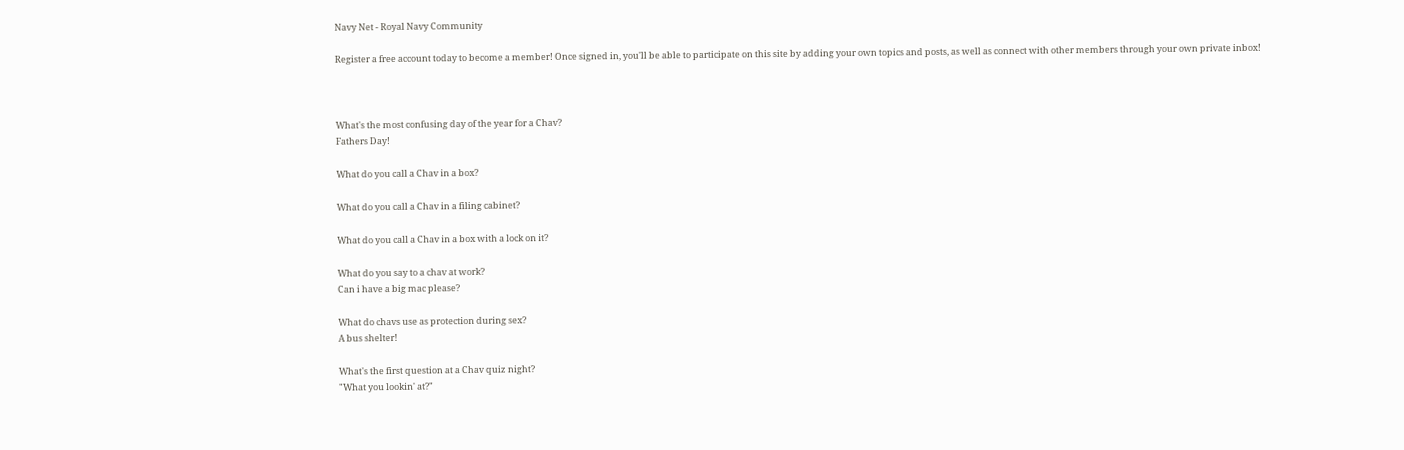Navy Net - Royal Navy Community

Register a free account today to become a member! Once signed in, you'll be able to participate on this site by adding your own topics and posts, as well as connect with other members through your own private inbox!



What's the most confusing day of the year for a Chav?
Fathers Day!

What do you call a Chav in a box?

What do you call a Chav in a filing cabinet?

What do you call a Chav in a box with a lock on it?

What do you say to a chav at work?
Can i have a big mac please?

What do chavs use as protection during sex?
A bus shelter!

What's the first question at a Chav quiz night?
"What you lookin' at?"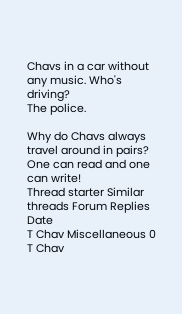Chavs in a car without any music. Who's driving?
The police.

Why do Chavs always travel around in pairs?
One can read and one can write!
Thread starter Similar threads Forum Replies Date
T Chav Miscellaneous 0
T Chav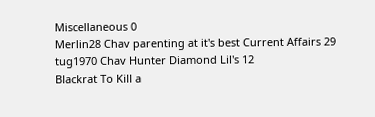Miscellaneous 0
Merlin28 Chav parenting at it's best Current Affairs 29
tug1970 Chav Hunter Diamond Lil's 12
Blackrat To Kill a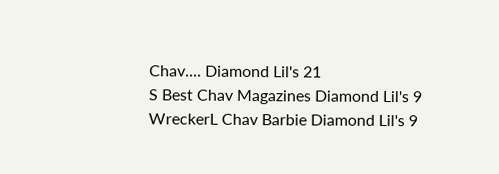Chav.... Diamond Lil's 21
S Best Chav Magazines Diamond Lil's 9
WreckerL Chav Barbie Diamond Lil's 9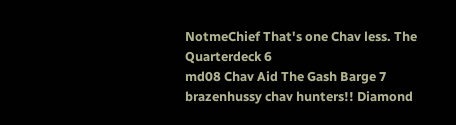NotmeChief That's one Chav less. The Quarterdeck 6
md08 Chav Aid The Gash Barge 7
brazenhussy chav hunters!! Diamond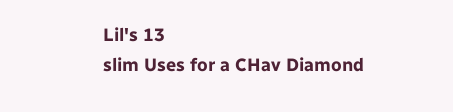Lil's 13
slim Uses for a CHav Diamond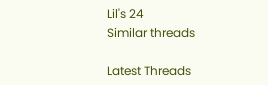Lil's 24
Similar threads

Latest Threads